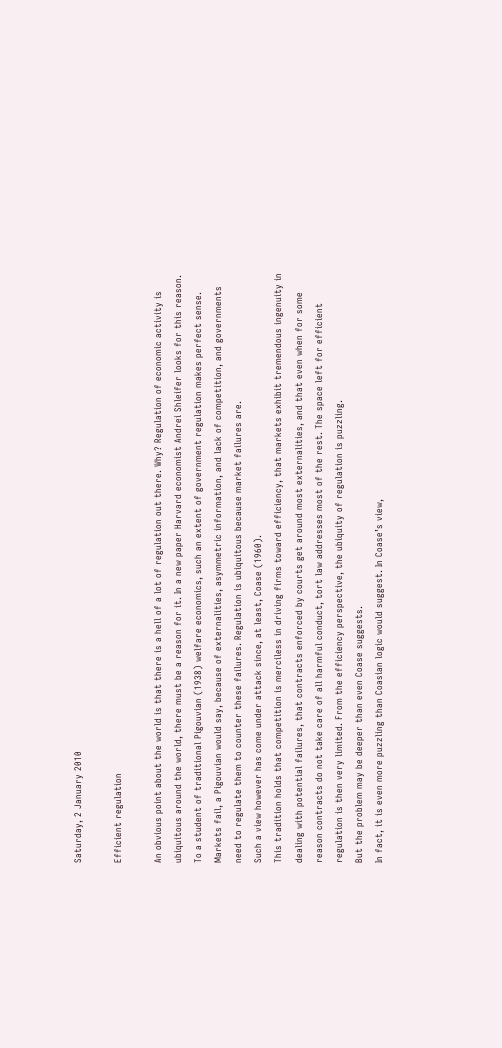Saturday, 2 January 2010

Efficient regulation

An obvious point about the world is that there is a hell of a lot of regulation out there. Why? Regulation of economic activity is ubiquitous around the world, there must be a reason for it. In a new paper Harvard economist Andrei Shleifer looks for this reason.
To a student of traditional Pigouvian (1938) welfare economics, such an extent of government regulation makes perfect sense. Markets fail, a Pigouvian would say, because of externalities, asymmetric information, and lack of competition, and governments need to regulate them to counter these failures. Regulation is ubiquitous because market failures are.
Such a view however has come under attack since, at least, Coase (1960).
This tradition holds that competition is merciless in driving firms toward efficiency, that markets exhibit tremendous ingenuity in dealing with potential failures, that contracts enforced by courts get around most externalities, and that even when for some reason contracts do not take care of all harmful conduct, tort law addresses most of the rest. The space left for efficient regulation is then very limited. From the efficiency perspective, the ubiquity of regulation is puzzling.
But the problem may be deeper than even Coase suggests.
In fact, it is even more puzzling than Coasian logic would suggest. In Coase’s view,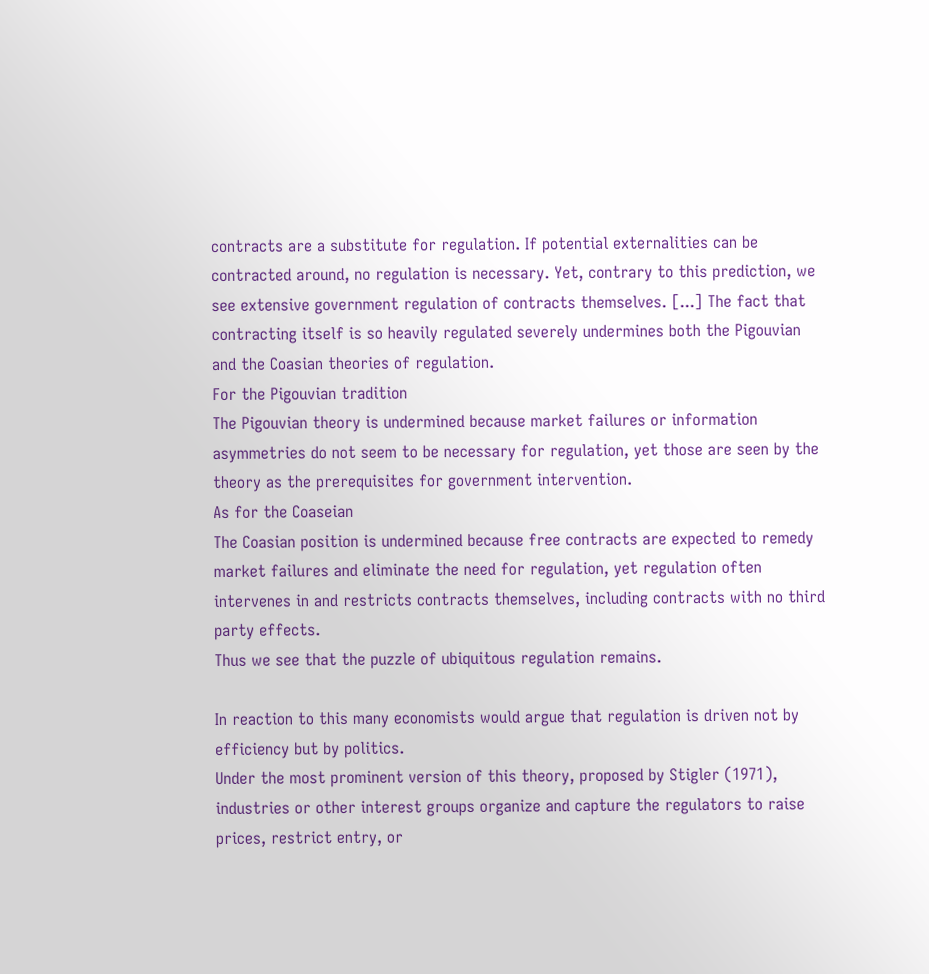contracts are a substitute for regulation. If potential externalities can be contracted around, no regulation is necessary. Yet, contrary to this prediction, we see extensive government regulation of contracts themselves. [...] The fact that contracting itself is so heavily regulated severely undermines both the Pigouvian and the Coasian theories of regulation.
For the Pigouvian tradition
The Pigouvian theory is undermined because market failures or information asymmetries do not seem to be necessary for regulation, yet those are seen by the theory as the prerequisites for government intervention.
As for the Coaseian
The Coasian position is undermined because free contracts are expected to remedy market failures and eliminate the need for regulation, yet regulation often intervenes in and restricts contracts themselves, including contracts with no third party effects.
Thus we see that the puzzle of ubiquitous regulation remains.

In reaction to this many economists would argue that regulation is driven not by efficiency but by politics.
Under the most prominent version of this theory, proposed by Stigler (1971), industries or other interest groups organize and capture the regulators to raise prices, restrict entry, or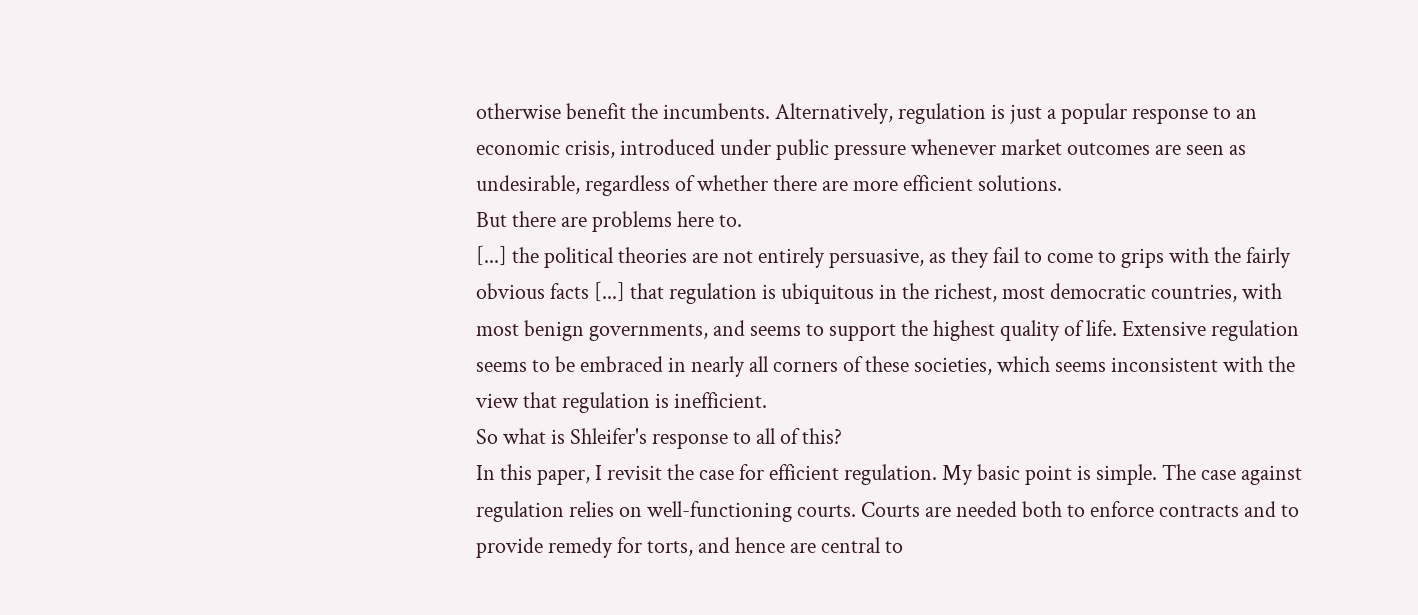otherwise benefit the incumbents. Alternatively, regulation is just a popular response to an economic crisis, introduced under public pressure whenever market outcomes are seen as undesirable, regardless of whether there are more efficient solutions.
But there are problems here to.
[...] the political theories are not entirely persuasive, as they fail to come to grips with the fairly obvious facts [...] that regulation is ubiquitous in the richest, most democratic countries, with most benign governments, and seems to support the highest quality of life. Extensive regulation seems to be embraced in nearly all corners of these societies, which seems inconsistent with the view that regulation is inefficient.
So what is Shleifer's response to all of this?
In this paper, I revisit the case for efficient regulation. My basic point is simple. The case against regulation relies on well-functioning courts. Courts are needed both to enforce contracts and to provide remedy for torts, and hence are central to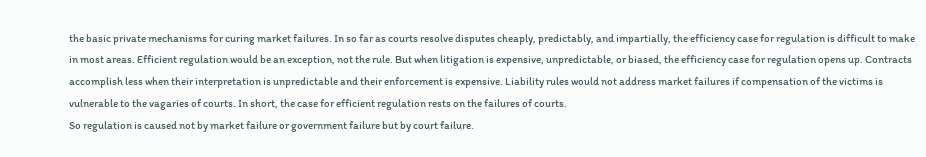the basic private mechanisms for curing market failures. In so far as courts resolve disputes cheaply, predictably, and impartially, the efficiency case for regulation is difficult to make in most areas. Efficient regulation would be an exception, not the rule. But when litigation is expensive, unpredictable, or biased, the efficiency case for regulation opens up. Contracts accomplish less when their interpretation is unpredictable and their enforcement is expensive. Liability rules would not address market failures if compensation of the victims is vulnerable to the vagaries of courts. In short, the case for efficient regulation rests on the failures of courts.
So regulation is caused not by market failure or government failure but by court failure.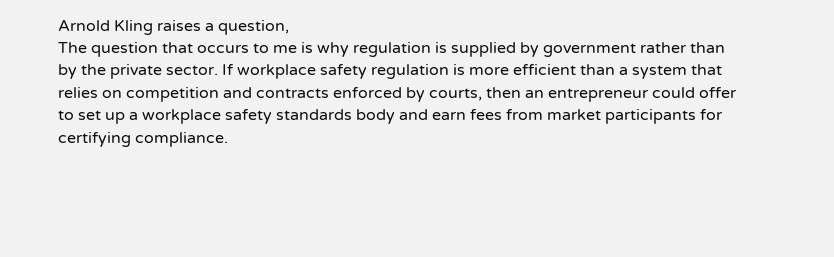Arnold Kling raises a question,
The question that occurs to me is why regulation is supplied by government rather than by the private sector. If workplace safety regulation is more efficient than a system that relies on competition and contracts enforced by courts, then an entrepreneur could offer to set up a workplace safety standards body and earn fees from market participants for certifying compliance.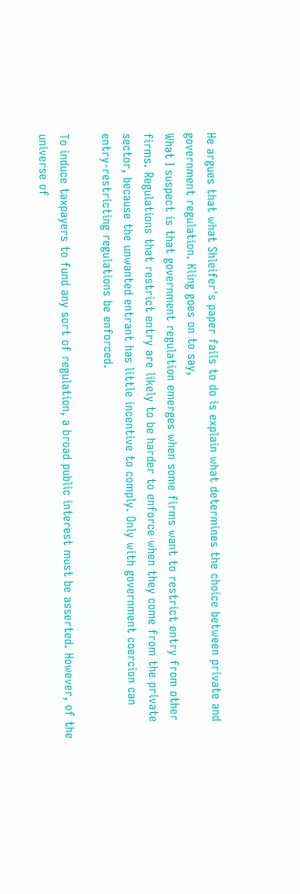He argues that what Shleifer's paper fails to do is explain what determines the choice between private and government regulation. Kling goes on to say,
What I suspect is that government regulation emerges when some firms want to restrict entry from other firms. Regulations that restrict entry are likely to be harder to enforce when they come from the private sector, because the unwanted entrant has little incentive to comply. Only with government coercion can entry-restricting regulations be enforced.

To induce taxpayers to fund any sort of regulation, a broad public interest must be asserted. However, of the universe of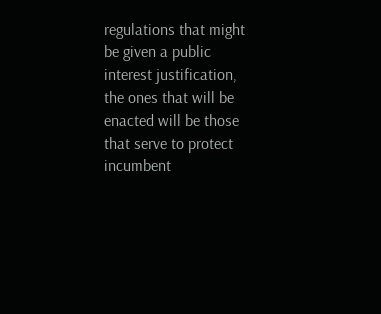regulations that might be given a public interest justification, the ones that will be enacted will be those that serve to protect incumbent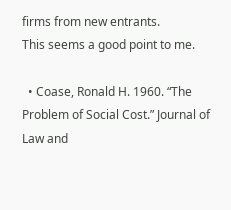firms from new entrants.
This seems a good point to me.

  • Coase, Ronald H. 1960. “The Problem of Social Cost.” Journal of Law and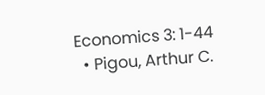Economics 3: 1-44
  • Pigou, Arthur C.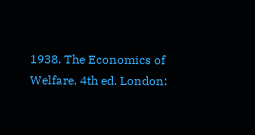1938. The Economics of Welfare. 4th ed. London: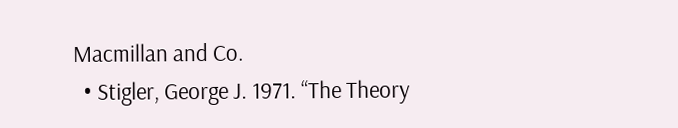Macmillan and Co.
  • Stigler, George J. 1971. “The Theory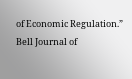of Economic Regulation.” Bell Journal of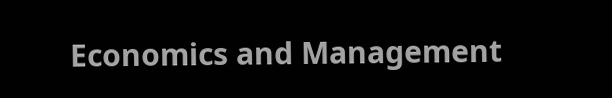Economics and Management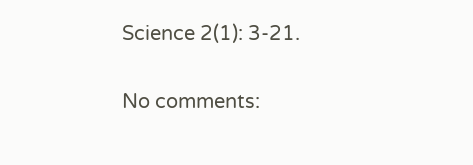Science 2(1): 3-21.

No comments: